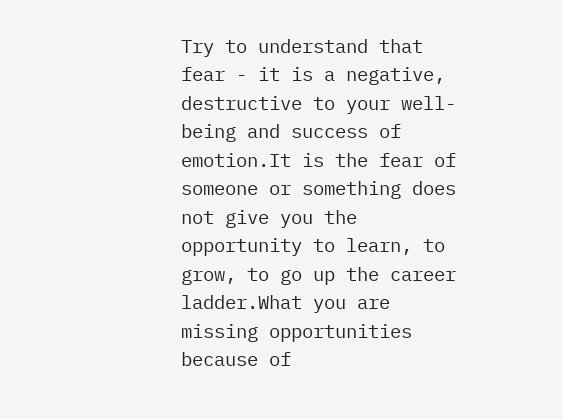Try to understand that fear - it is a negative, destructive to your well-being and success of emotion.It is the fear of someone or something does not give you the opportunity to learn, to grow, to go up the career ladder.What you are missing opportunities because of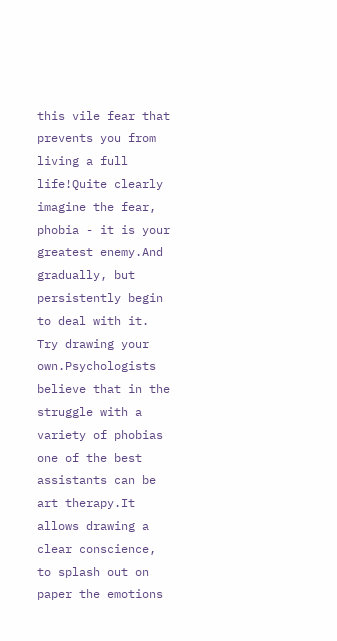this vile fear that prevents you from living a full life!Quite clearly imagine the fear, phobia - it is your greatest enemy.And gradually, but persistently begin to deal with it.
Try drawing your own.Psychologists believe that in the struggle with a variety of phobias one of the best assistants can be art therapy.It allows drawing a clear conscience, to splash out on paper the emotions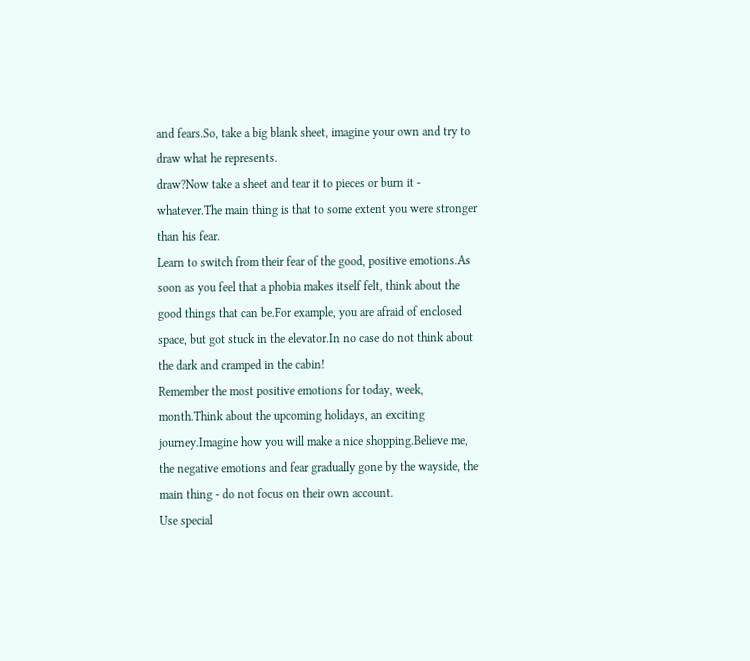and fears.So, take a big blank sheet, imagine your own and try to draw what he represents.
draw?Now take a sheet and tear it to pieces or burn it - whatever.The main thing is that to some extent you were stronger than his fear.
Learn to switch from their fear of the good, positive emotions.As soon as you feel that a phobia makes itself felt, think about the good things that can be.For example, you are afraid of enclosed space, but got stuck in the elevator.In no case do not think about the dark and cramped in the cabin!
Remember the most positive emotions for today, week, month.Think about the upcoming holidays, an exciting journey.Imagine how you will make a nice shopping.Believe me, the negative emotions and fear gradually gone by the wayside, the main thing - do not focus on their own account.
Use special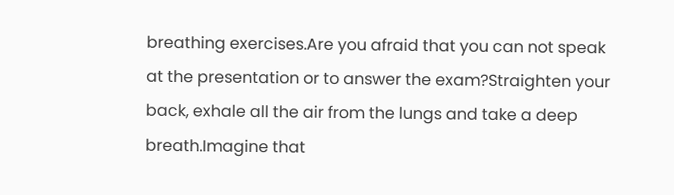breathing exercises.Are you afraid that you can not speak at the presentation or to answer the exam?Straighten your back, exhale all the air from the lungs and take a deep breath.Imagine that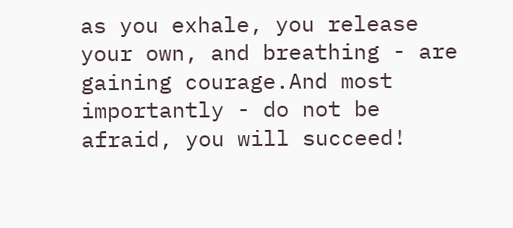as you exhale, you release your own, and breathing - are gaining courage.And most importantly - do not be afraid, you will succeed!